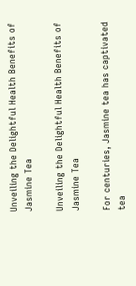Unveiling the Delightful Health Benefits of Jasmine Tea

Unveiling the Delightful Health Benefits of Jasmine Tea

For centuries, Jasmine tea has captivated tea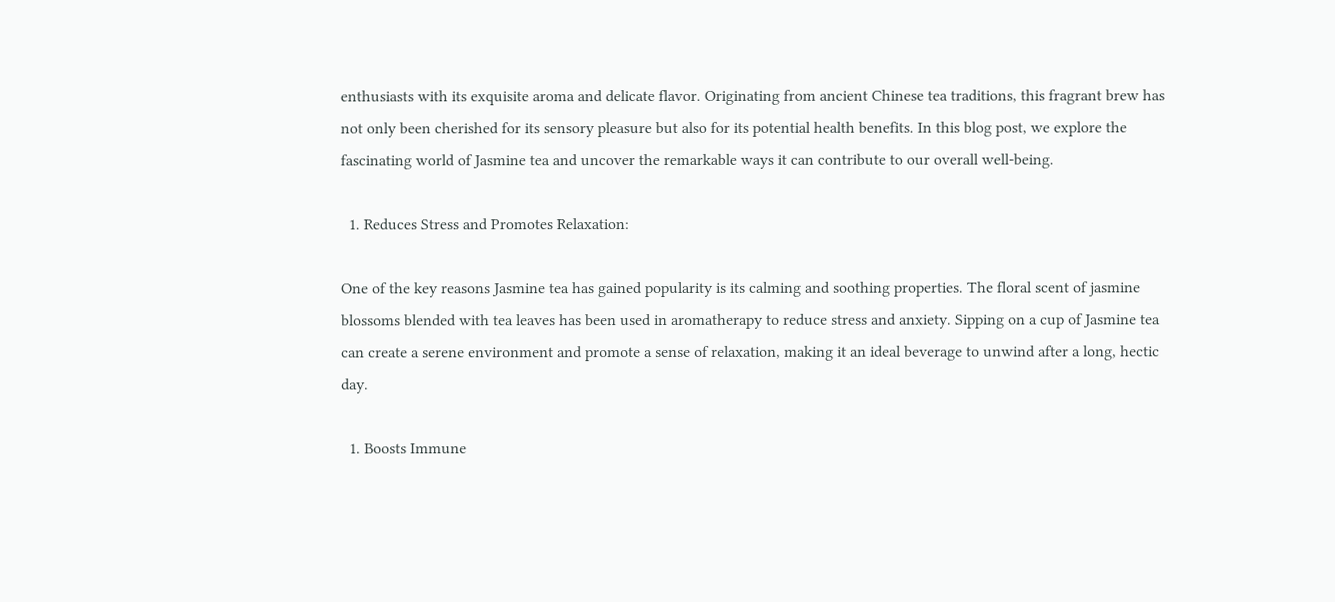enthusiasts with its exquisite aroma and delicate flavor. Originating from ancient Chinese tea traditions, this fragrant brew has not only been cherished for its sensory pleasure but also for its potential health benefits. In this blog post, we explore the fascinating world of Jasmine tea and uncover the remarkable ways it can contribute to our overall well-being.

  1. Reduces Stress and Promotes Relaxation:

One of the key reasons Jasmine tea has gained popularity is its calming and soothing properties. The floral scent of jasmine blossoms blended with tea leaves has been used in aromatherapy to reduce stress and anxiety. Sipping on a cup of Jasmine tea can create a serene environment and promote a sense of relaxation, making it an ideal beverage to unwind after a long, hectic day.

  1. Boosts Immune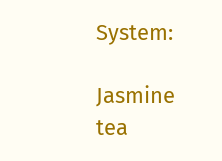System:

Jasmine tea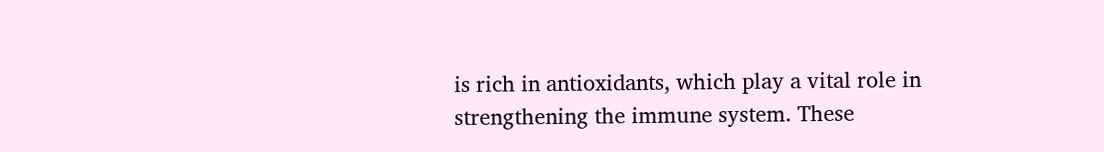is rich in antioxidants, which play a vital role in strengthening the immune system. These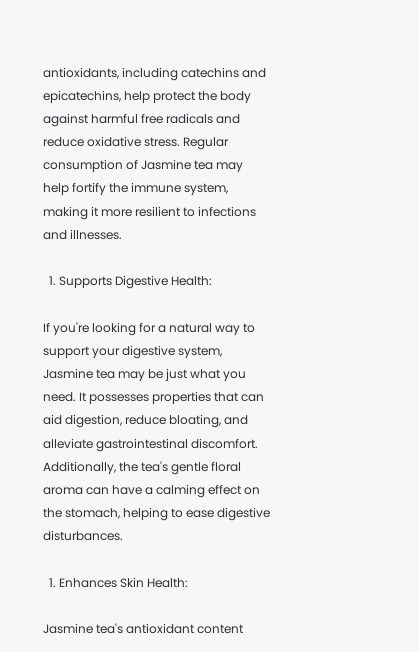antioxidants, including catechins and epicatechins, help protect the body against harmful free radicals and reduce oxidative stress. Regular consumption of Jasmine tea may help fortify the immune system, making it more resilient to infections and illnesses.

  1. Supports Digestive Health:

If you're looking for a natural way to support your digestive system, Jasmine tea may be just what you need. It possesses properties that can aid digestion, reduce bloating, and alleviate gastrointestinal discomfort. Additionally, the tea's gentle floral aroma can have a calming effect on the stomach, helping to ease digestive disturbances.

  1. Enhances Skin Health:

Jasmine tea's antioxidant content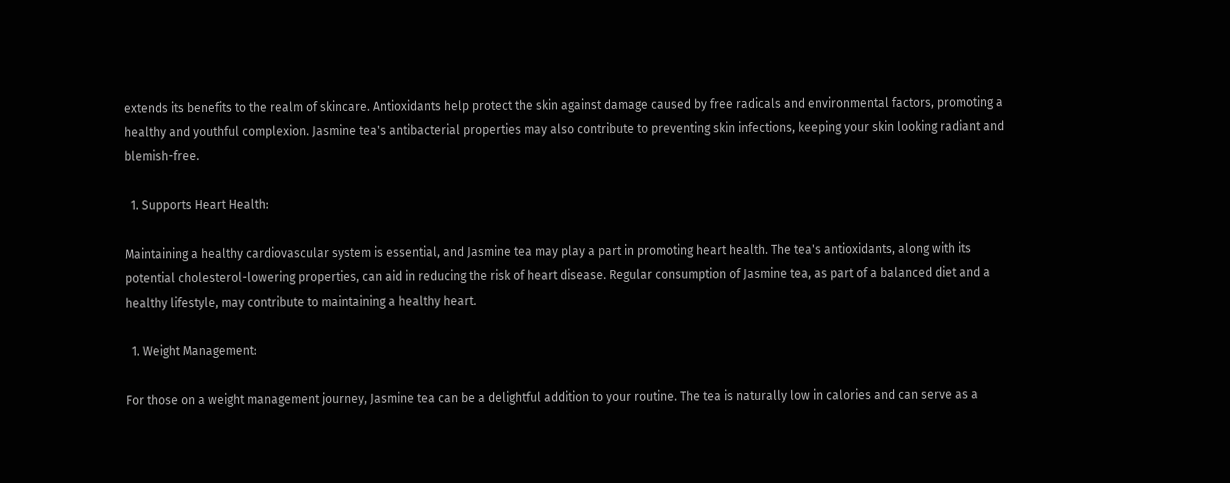extends its benefits to the realm of skincare. Antioxidants help protect the skin against damage caused by free radicals and environmental factors, promoting a healthy and youthful complexion. Jasmine tea's antibacterial properties may also contribute to preventing skin infections, keeping your skin looking radiant and blemish-free.

  1. Supports Heart Health:

Maintaining a healthy cardiovascular system is essential, and Jasmine tea may play a part in promoting heart health. The tea's antioxidants, along with its potential cholesterol-lowering properties, can aid in reducing the risk of heart disease. Regular consumption of Jasmine tea, as part of a balanced diet and a healthy lifestyle, may contribute to maintaining a healthy heart.

  1. Weight Management:

For those on a weight management journey, Jasmine tea can be a delightful addition to your routine. The tea is naturally low in calories and can serve as a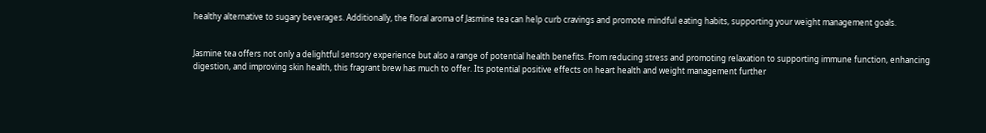healthy alternative to sugary beverages. Additionally, the floral aroma of Jasmine tea can help curb cravings and promote mindful eating habits, supporting your weight management goals.


Jasmine tea offers not only a delightful sensory experience but also a range of potential health benefits. From reducing stress and promoting relaxation to supporting immune function, enhancing digestion, and improving skin health, this fragrant brew has much to offer. Its potential positive effects on heart health and weight management further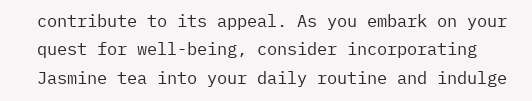contribute to its appeal. As you embark on your quest for well-being, consider incorporating Jasmine tea into your daily routine and indulge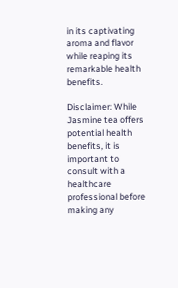in its captivating aroma and flavor while reaping its remarkable health benefits.

Disclaimer: While Jasmine tea offers potential health benefits, it is important to consult with a healthcare professional before making any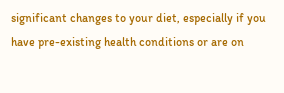significant changes to your diet, especially if you have pre-existing health conditions or are on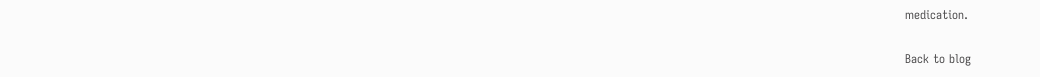medication.

Back to blog